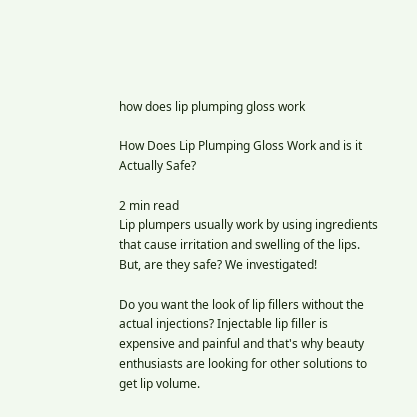how does lip plumping gloss work

How Does Lip Plumping Gloss Work and is it Actually Safe?

2 min read
Lip plumpers usually work by using ingredients that cause irritation and swelling of the lips. But, are they safe? We investigated!

Do you want the look of lip fillers without the actual injections? Injectable lip filler is expensive and painful and that's why beauty enthusiasts are looking for other solutions to get lip volume.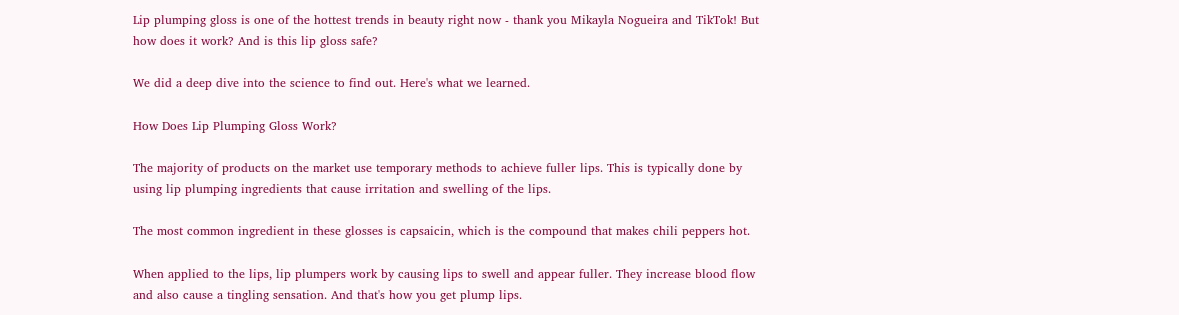Lip plumping gloss is one of the hottest trends in beauty right now - thank you Mikayla Nogueira and TikTok! But how does it work? And is this lip gloss safe?

We did a deep dive into the science to find out. Here's what we learned.

How Does Lip Plumping Gloss Work?

The majority of products on the market use temporary methods to achieve fuller lips. This is typically done by using lip plumping ingredients that cause irritation and swelling of the lips.

The most common ingredient in these glosses is capsaicin, which is the compound that makes chili peppers hot.

When applied to the lips, lip plumpers work by causing lips to swell and appear fuller. They increase blood flow and also cause a tingling sensation. And that's how you get plump lips.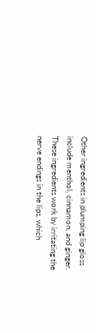Other ingredients in plumping lip gloss include menthol, cinnamon, and ginger. These ingredients work by irritating the nerve endings in the lips, which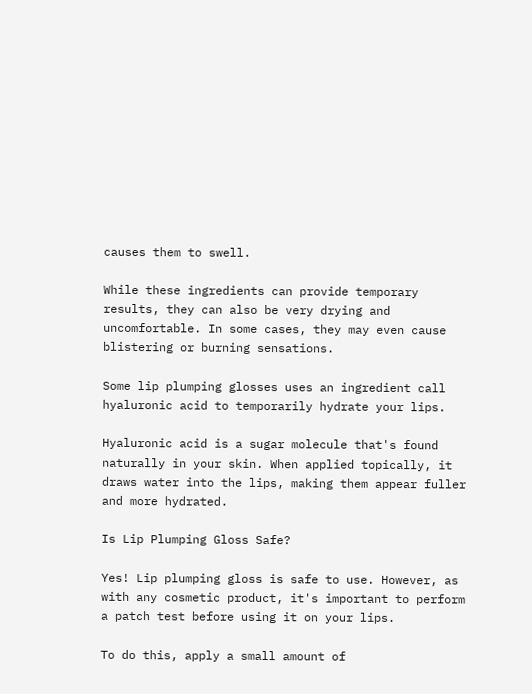causes them to swell.

While these ingredients can provide temporary results, they can also be very drying and uncomfortable. In some cases, they may even cause blistering or burning sensations.

Some lip plumping glosses uses an ingredient call hyaluronic acid to temporarily hydrate your lips.

Hyaluronic acid is a sugar molecule that's found naturally in your skin. When applied topically, it draws water into the lips, making them appear fuller and more hydrated.

Is Lip Plumping Gloss Safe?

Yes! Lip plumping gloss is safe to use. However, as with any cosmetic product, it's important to perform a patch test before using it on your lips.

To do this, apply a small amount of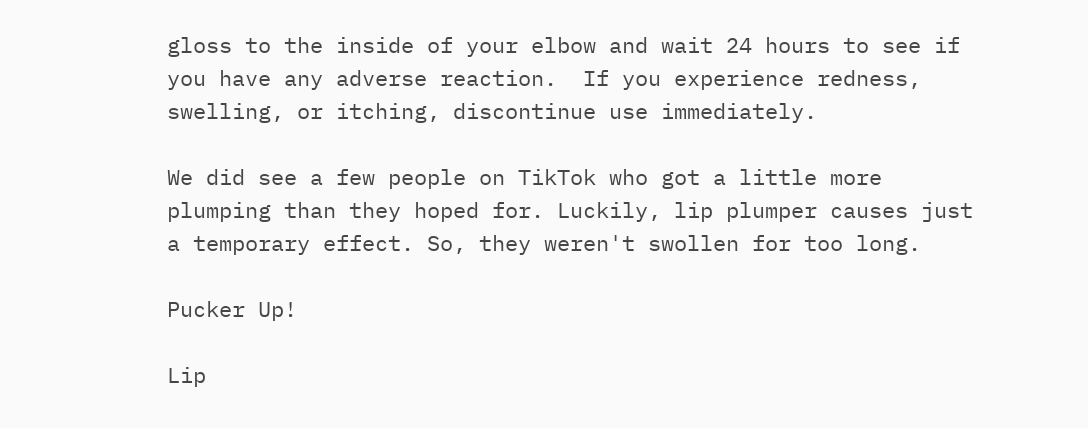gloss to the inside of your elbow and wait 24 hours to see if you have any adverse reaction.  If you experience redness, swelling, or itching, discontinue use immediately.

We did see a few people on TikTok who got a little more plumping than they hoped for. Luckily, lip plumper causes just a temporary effect. So, they weren't swollen for too long.

Pucker Up!

Lip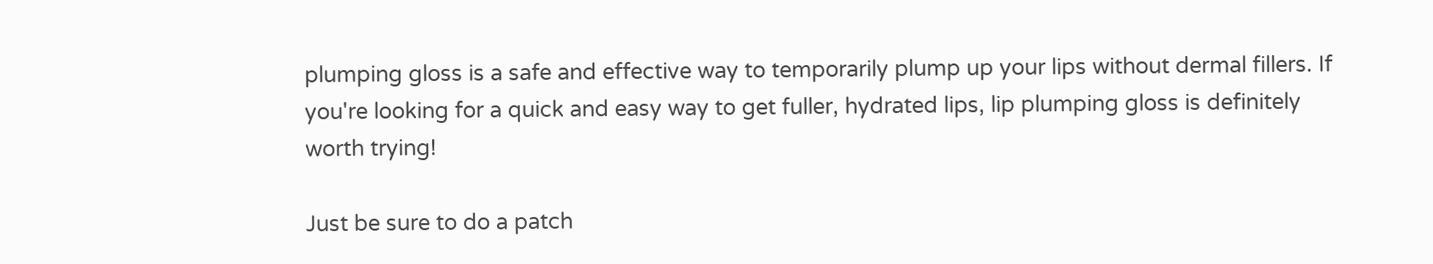plumping gloss is a safe and effective way to temporarily plump up your lips without dermal fillers. If you're looking for a quick and easy way to get fuller, hydrated lips, lip plumping gloss is definitely worth trying!

Just be sure to do a patch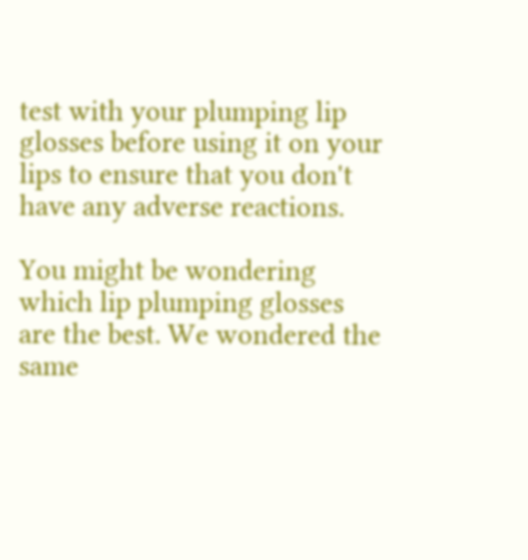test with your plumping lip glosses before using it on your lips to ensure that you don't have any adverse reactions.

You might be wondering which lip plumping glosses are the best. We wondered the same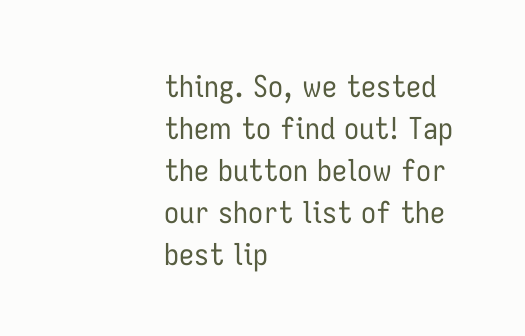thing. So, we tested them to find out! Tap the button below for our short list of the best lip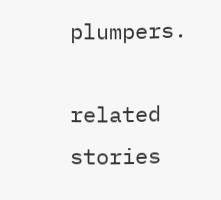plumpers.

related stories